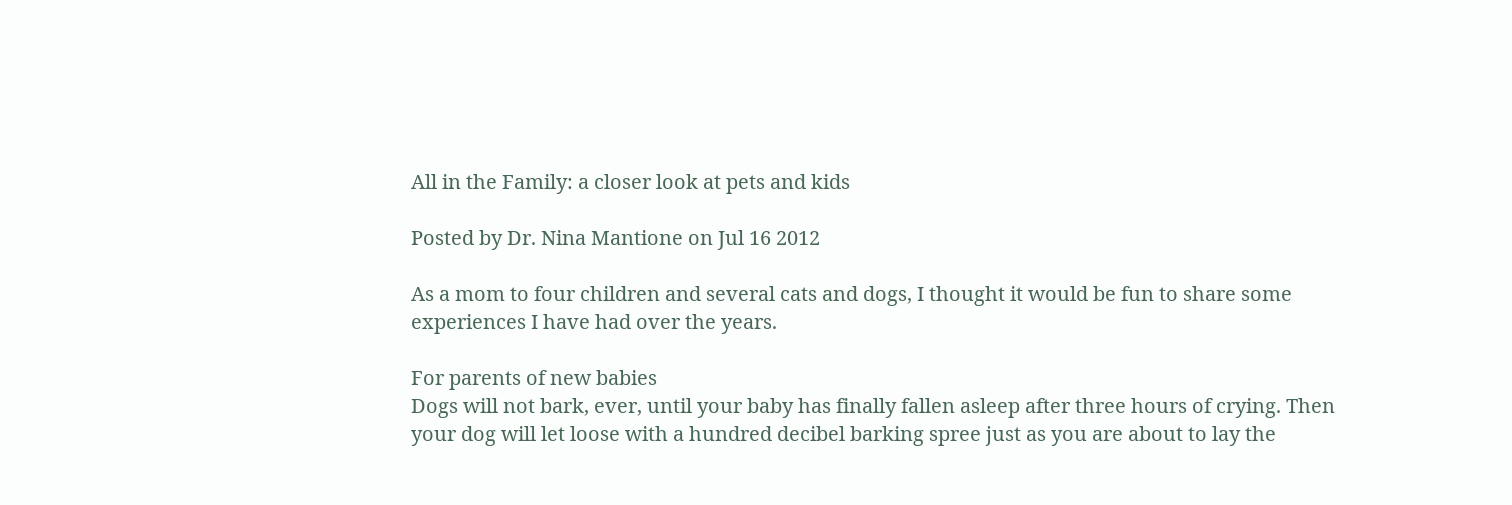All in the Family: a closer look at pets and kids

Posted by Dr. Nina Mantione on Jul 16 2012

As a mom to four children and several cats and dogs, I thought it would be fun to share some experiences I have had over the years.

For parents of new babies
Dogs will not bark, ever, until your baby has finally fallen asleep after three hours of crying. Then your dog will let loose with a hundred decibel barking spree just as you are about to lay the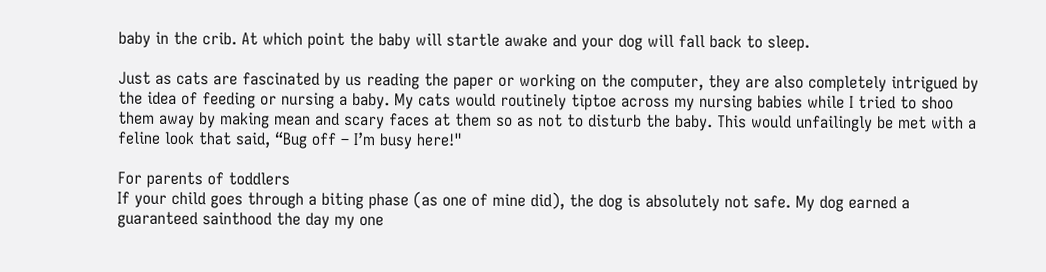baby in the crib. At which point the baby will startle awake and your dog will fall back to sleep.

Just as cats are fascinated by us reading the paper or working on the computer, they are also completely intrigued by the idea of feeding or nursing a baby. My cats would routinely tiptoe across my nursing babies while I tried to shoo them away by making mean and scary faces at them so as not to disturb the baby. This would unfailingly be met with a feline look that said, “Bug off – I’m busy here!"

For parents of toddlers
If your child goes through a biting phase (as one of mine did), the dog is absolutely not safe. My dog earned a guaranteed sainthood the day my one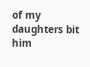of my daughters bit him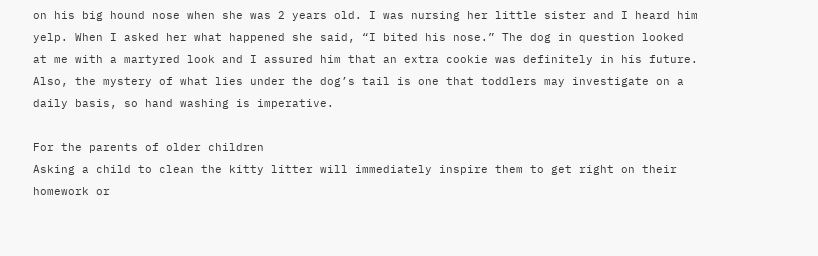on his big hound nose when she was 2 years old. I was nursing her little sister and I heard him yelp. When I asked her what happened she said, “I bited his nose.” The dog in question looked at me with a martyred look and I assured him that an extra cookie was definitely in his future. Also, the mystery of what lies under the dog’s tail is one that toddlers may investigate on a daily basis, so hand washing is imperative.

For the parents of older children
Asking a child to clean the kitty litter will immediately inspire them to get right on their homework or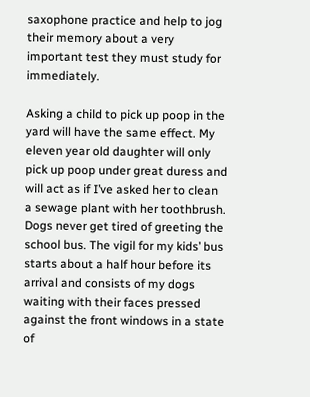saxophone practice and help to jog their memory about a very important test they must study for immediately.

Asking a child to pick up poop in the yard will have the same effect. My eleven year old daughter will only pick up poop under great duress and will act as if I’ve asked her to clean a sewage plant with her toothbrush.
Dogs never get tired of greeting the school bus. The vigil for my kids’ bus starts about a half hour before its arrival and consists of my dogs waiting with their faces pressed against the front windows in a state of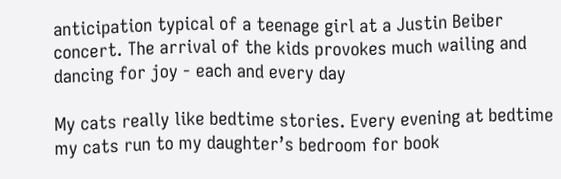anticipation typical of a teenage girl at a Justin Beiber concert. The arrival of the kids provokes much wailing and dancing for joy - each and every day

My cats really like bedtime stories. Every evening at bedtime my cats run to my daughter’s bedroom for book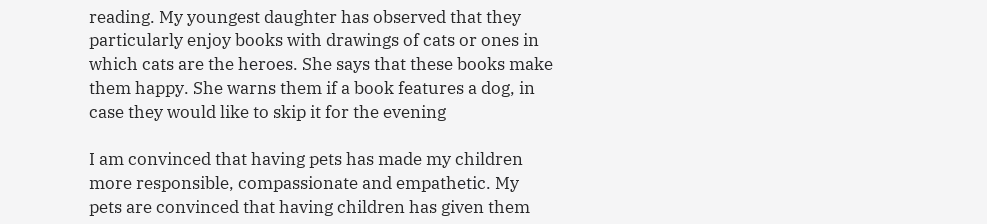reading. My youngest daughter has observed that they particularly enjoy books with drawings of cats or ones in which cats are the heroes. She says that these books make them happy. She warns them if a book features a dog, in case they would like to skip it for the evening

I am convinced that having pets has made my children more responsible, compassionate and empathetic. My pets are convinced that having children has given them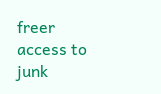freer access to junk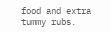food and extra tummy rubs.